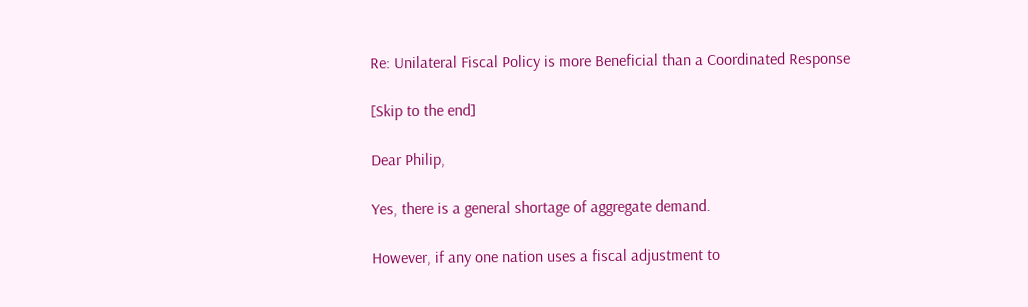Re: Unilateral Fiscal Policy is more Beneficial than a Coordinated Response

[Skip to the end]

Dear Philip,

Yes, there is a general shortage of aggregate demand.

However, if any one nation uses a fiscal adjustment to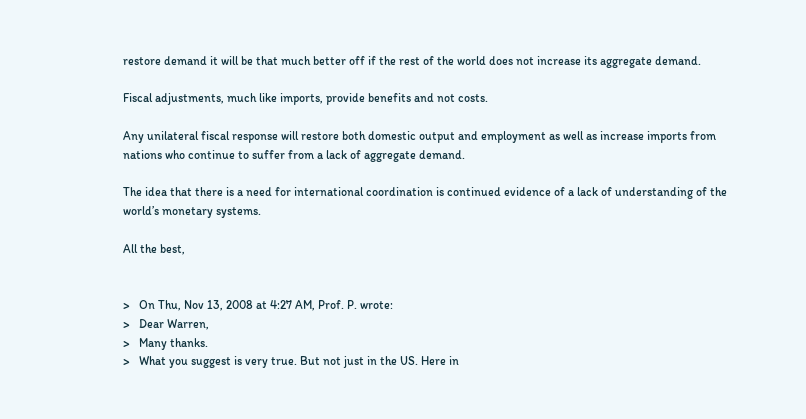restore demand it will be that much better off if the rest of the world does not increase its aggregate demand.

Fiscal adjustments, much like imports, provide benefits and not costs.

Any unilateral fiscal response will restore both domestic output and employment as well as increase imports from nations who continue to suffer from a lack of aggregate demand.

The idea that there is a need for international coordination is continued evidence of a lack of understanding of the world’s monetary systems.

All the best,


>   On Thu, Nov 13, 2008 at 4:27 AM, Prof. P. wrote:
>   Dear Warren,
>   Many thanks.
>   What you suggest is very true. But not just in the US. Here in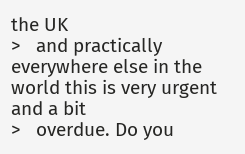the UK
>   and practically everywhere else in the world this is very urgent and a bit
>   overdue. Do you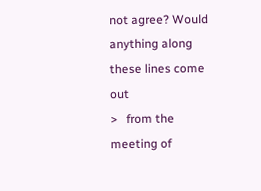not agree? Would anything along these lines come out
>   from the meeting of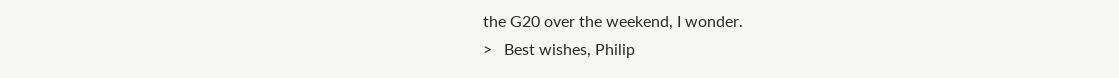the G20 over the weekend, I wonder.
>   Best wishes, Philip